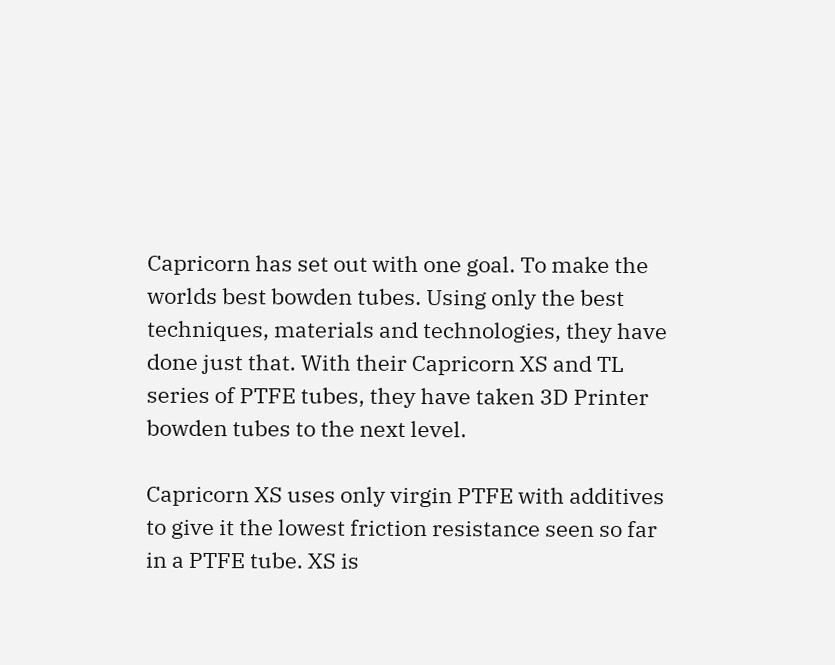Capricorn has set out with one goal. To make the worlds best bowden tubes. Using only the best techniques, materials and technologies, they have done just that. With their Capricorn XS and TL series of PTFE tubes, they have taken 3D Printer bowden tubes to the next level.

Capricorn XS uses only virgin PTFE with additives to give it the lowest friction resistance seen so far in a PTFE tube. XS is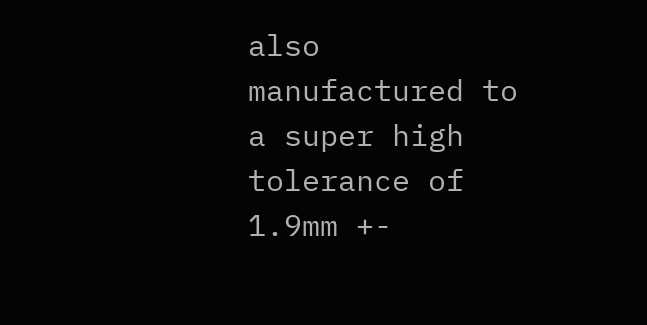also manufactured to a super high tolerance of 1.9mm +-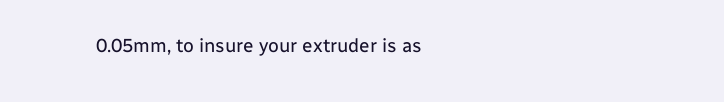0.05mm, to insure your extruder is as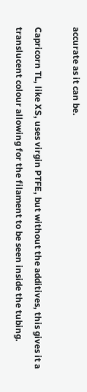accurate as it can be.

Capricorn TL, like XS, uses virgin PTFE, but without the additives, this gives it a translucent colour allowing for the filament to be seen inside the tubing.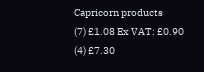Capricorn products
(7) £1.08 Ex VAT: £0.90
(4) £7.30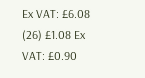Ex VAT: £6.08
(26) £1.08 Ex VAT: £0.90